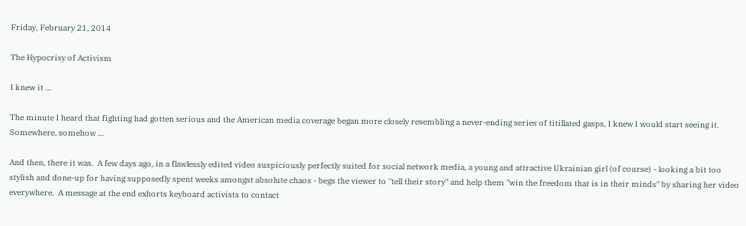Friday, February 21, 2014

The Hypocrisy of Activism

I knew it ...

The minute I heard that fighting had gotten serious and the American media coverage began more closely resembling a never-ending series of titillated gasps, I knew I would start seeing it.  Somewhere, somehow ...

And then, there it was.  A few days ago, in a flawlessly edited video suspiciously perfectly suited for social network media, a young and attractive Ukrainian girl (of course) - looking a bit too stylish and done-up for having supposedly spent weeks amongst absolute chaos - begs the viewer to "tell their story" and help them "win the freedom that is in their minds" by sharing her video everywhere.  A message at the end exhorts keyboard activists to contact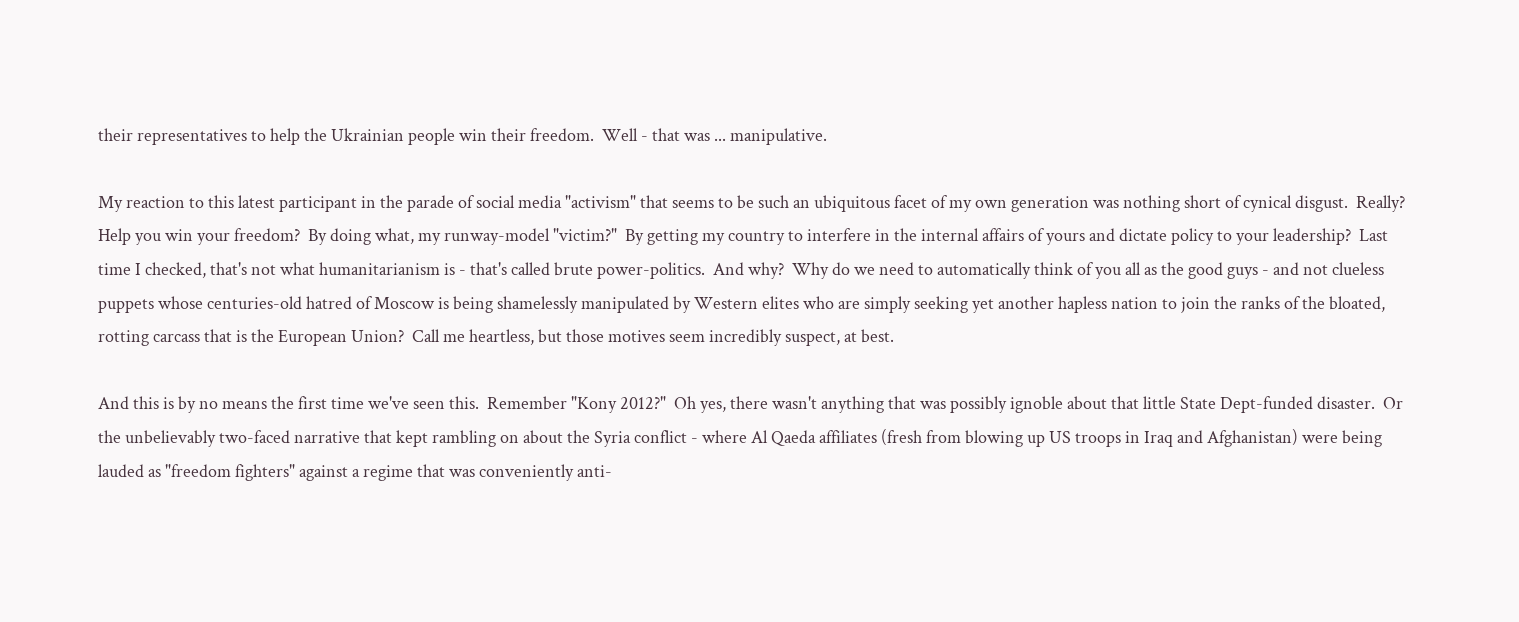their representatives to help the Ukrainian people win their freedom.  Well - that was ... manipulative.

My reaction to this latest participant in the parade of social media "activism" that seems to be such an ubiquitous facet of my own generation was nothing short of cynical disgust.  Really?  Help you win your freedom?  By doing what, my runway-model "victim?"  By getting my country to interfere in the internal affairs of yours and dictate policy to your leadership?  Last time I checked, that's not what humanitarianism is - that's called brute power-politics.  And why?  Why do we need to automatically think of you all as the good guys - and not clueless puppets whose centuries-old hatred of Moscow is being shamelessly manipulated by Western elites who are simply seeking yet another hapless nation to join the ranks of the bloated, rotting carcass that is the European Union?  Call me heartless, but those motives seem incredibly suspect, at best.

And this is by no means the first time we've seen this.  Remember "Kony 2012?"  Oh yes, there wasn't anything that was possibly ignoble about that little State Dept-funded disaster.  Or the unbelievably two-faced narrative that kept rambling on about the Syria conflict - where Al Qaeda affiliates (fresh from blowing up US troops in Iraq and Afghanistan) were being lauded as "freedom fighters" against a regime that was conveniently anti-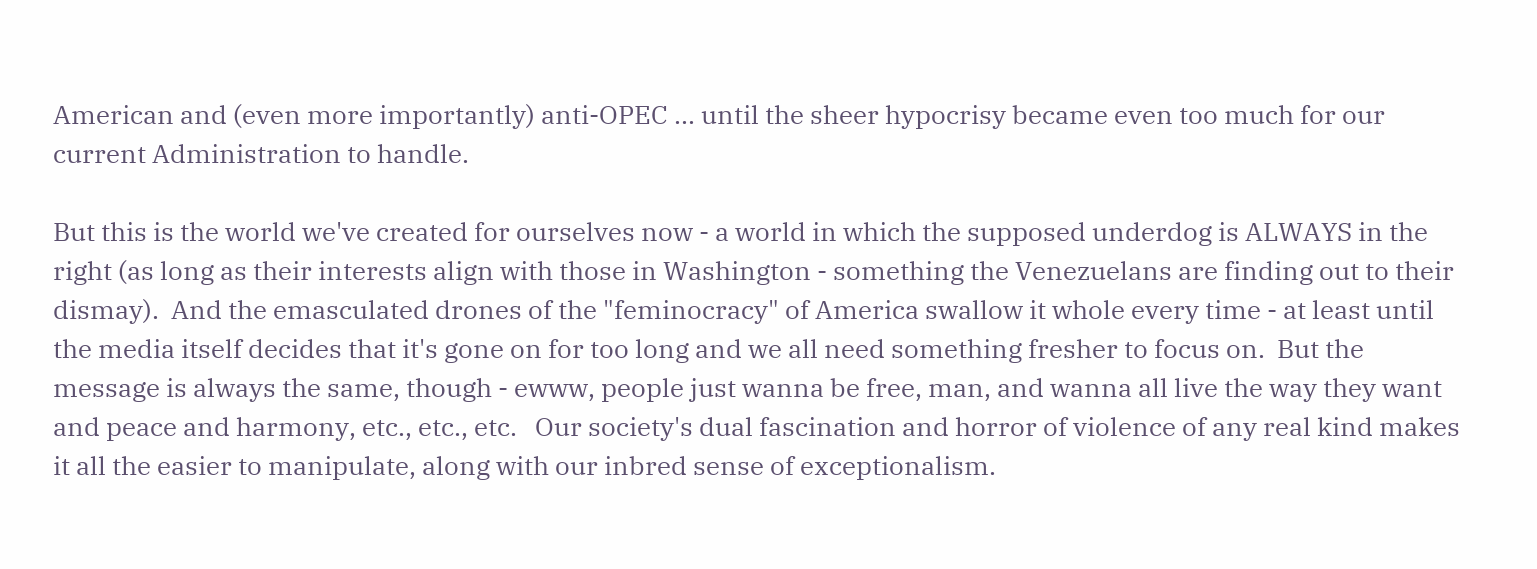American and (even more importantly) anti-OPEC ... until the sheer hypocrisy became even too much for our current Administration to handle.

But this is the world we've created for ourselves now - a world in which the supposed underdog is ALWAYS in the right (as long as their interests align with those in Washington - something the Venezuelans are finding out to their dismay).  And the emasculated drones of the "feminocracy" of America swallow it whole every time - at least until the media itself decides that it's gone on for too long and we all need something fresher to focus on.  But the message is always the same, though - ewww, people just wanna be free, man, and wanna all live the way they want and peace and harmony, etc., etc., etc.   Our society's dual fascination and horror of violence of any real kind makes it all the easier to manipulate, along with our inbred sense of exceptionalism.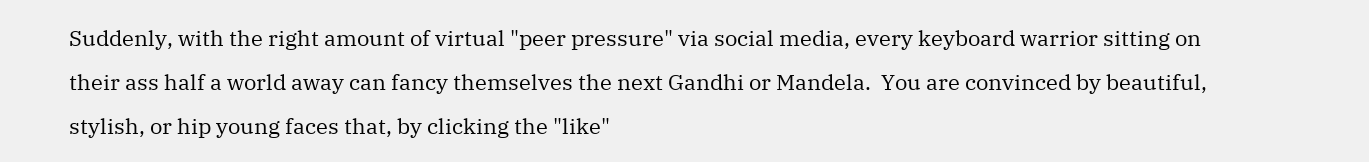Suddenly, with the right amount of virtual "peer pressure" via social media, every keyboard warrior sitting on their ass half a world away can fancy themselves the next Gandhi or Mandela.  You are convinced by beautiful, stylish, or hip young faces that, by clicking the "like"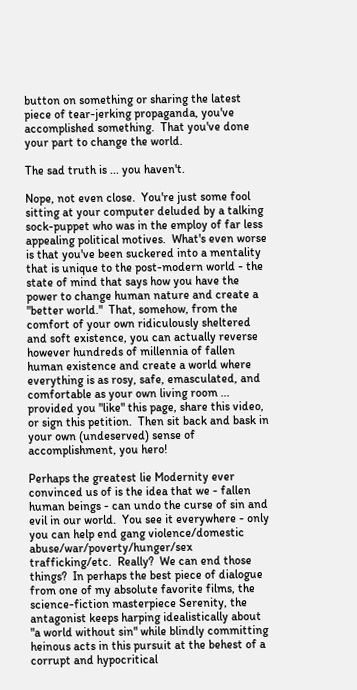button on something or sharing the latest piece of tear-jerking propaganda, you've accomplished something.  That you've done your part to change the world.

The sad truth is ... you haven't.

Nope, not even close.  You're just some fool sitting at your computer deluded by a talking sock-puppet who was in the employ of far less appealing political motives.  What's even worse is that you've been suckered into a mentality that is unique to the post-modern world - the state of mind that says how you have the power to change human nature and create a "better world."  That, somehow, from the comfort of your own ridiculously sheltered and soft existence, you can actually reverse however hundreds of millennia of fallen human existence and create a world where everything is as rosy, safe, emasculated, and comfortable as your own living room ... provided you "like" this page, share this video, or sign this petition.  Then sit back and bask in your own (undeserved) sense of accomplishment, you hero!

Perhaps the greatest lie Modernity ever convinced us of is the idea that we - fallen human beings - can undo the curse of sin and evil in our world.  You see it everywhere - only you can help end gang violence/domestic abuse/war/poverty/hunger/sex trafficking/etc.  Really?  We can end those things?  In perhaps the best piece of dialogue from one of my absolute favorite films, the science-fiction masterpiece Serenity, the antagonist keeps harping idealistically about "a world without sin" while blindly committing heinous acts in this pursuit at the behest of a corrupt and hypocritical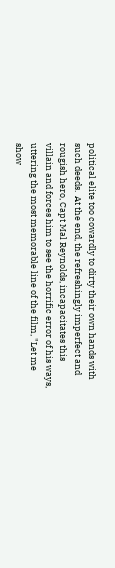political elite too cowardly to dirty their own hands with such deeds.  At the end, the refreshingly imperfect and rougish hero, Capt Mal Reynolds, incapacitates this villain and forces him to see the horrific error of his ways, uttering the most memorable line of the film, "Let me show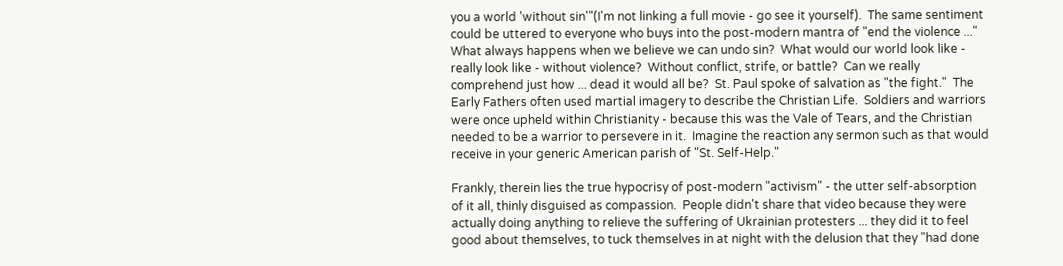you a world 'without sin'"(I'm not linking a full movie - go see it yourself).  The same sentiment could be uttered to everyone who buys into the post-modern mantra of "end the violence ..."  What always happens when we believe we can undo sin?  What would our world look like - really look like - without violence?  Without conflict, strife, or battle?  Can we really comprehend just how ... dead it would all be?  St. Paul spoke of salvation as "the fight."  The Early Fathers often used martial imagery to describe the Christian Life.  Soldiers and warriors were once upheld within Christianity - because this was the Vale of Tears, and the Christian needed to be a warrior to persevere in it.  Imagine the reaction any sermon such as that would receive in your generic American parish of "St. Self-Help."

Frankly, therein lies the true hypocrisy of post-modern "activism" - the utter self-absorption of it all, thinly disguised as compassion.  People didn't share that video because they were actually doing anything to relieve the suffering of Ukrainian protesters ... they did it to feel good about themselves, to tuck themselves in at night with the delusion that they "had done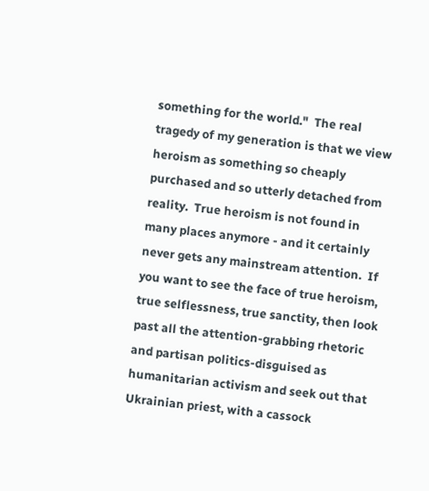something for the world."  The real tragedy of my generation is that we view heroism as something so cheaply purchased and so utterly detached from reality.  True heroism is not found in many places anymore - and it certainly never gets any mainstream attention.  If you want to see the face of true heroism, true selflessness, true sanctity, then look past all the attention-grabbing rhetoric and partisan politics-disguised as humanitarian activism and seek out that Ukrainian priest, with a cassock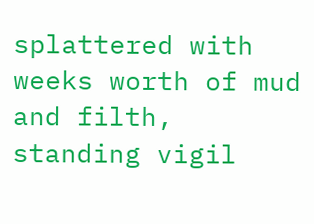splattered with weeks worth of mud and filth, standing vigil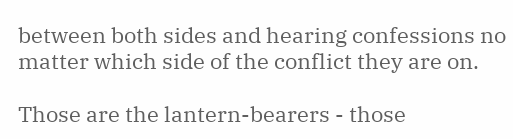between both sides and hearing confessions no matter which side of the conflict they are on.

Those are the lantern-bearers - those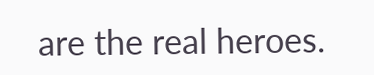are the real heroes.